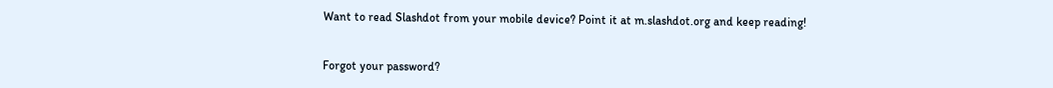Want to read Slashdot from your mobile device? Point it at m.slashdot.org and keep reading!


Forgot your password?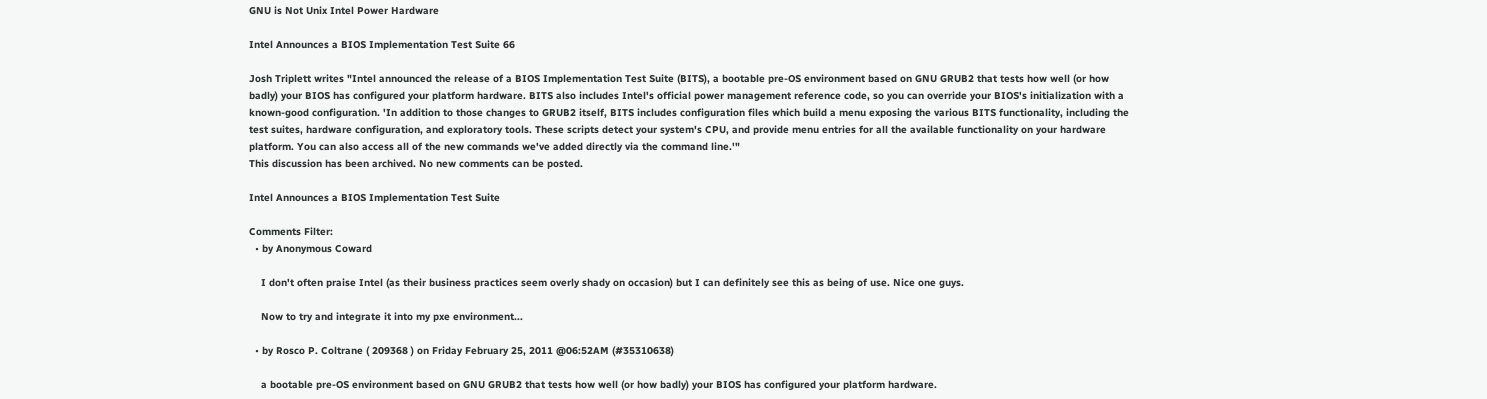GNU is Not Unix Intel Power Hardware

Intel Announces a BIOS Implementation Test Suite 66

Josh Triplett writes "Intel announced the release of a BIOS Implementation Test Suite (BITS), a bootable pre-OS environment based on GNU GRUB2 that tests how well (or how badly) your BIOS has configured your platform hardware. BITS also includes Intel's official power management reference code, so you can override your BIOS's initialization with a known-good configuration. 'In addition to those changes to GRUB2 itself, BITS includes configuration files which build a menu exposing the various BITS functionality, including the test suites, hardware configuration, and exploratory tools. These scripts detect your system's CPU, and provide menu entries for all the available functionality on your hardware platform. You can also access all of the new commands we've added directly via the command line.'"
This discussion has been archived. No new comments can be posted.

Intel Announces a BIOS Implementation Test Suite

Comments Filter:
  • by Anonymous Coward

    I don't often praise Intel (as their business practices seem overly shady on occasion) but I can definitely see this as being of use. Nice one guys.

    Now to try and integrate it into my pxe environment...

  • by Rosco P. Coltrane ( 209368 ) on Friday February 25, 2011 @06:52AM (#35310638)

    a bootable pre-OS environment based on GNU GRUB2 that tests how well (or how badly) your BIOS has configured your platform hardware.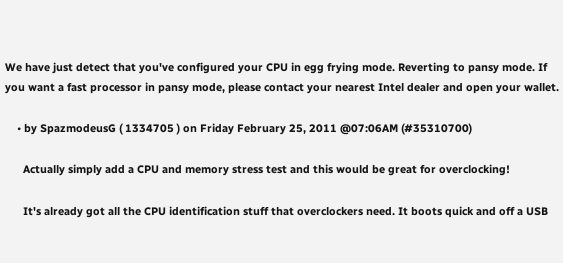We have just detect that you've configured your CPU in egg frying mode. Reverting to pansy mode. If you want a fast processor in pansy mode, please contact your nearest Intel dealer and open your wallet.

    • by SpazmodeusG ( 1334705 ) on Friday February 25, 2011 @07:06AM (#35310700)

      Actually simply add a CPU and memory stress test and this would be great for overclocking!

      It's already got all the CPU identification stuff that overclockers need. It boots quick and off a USB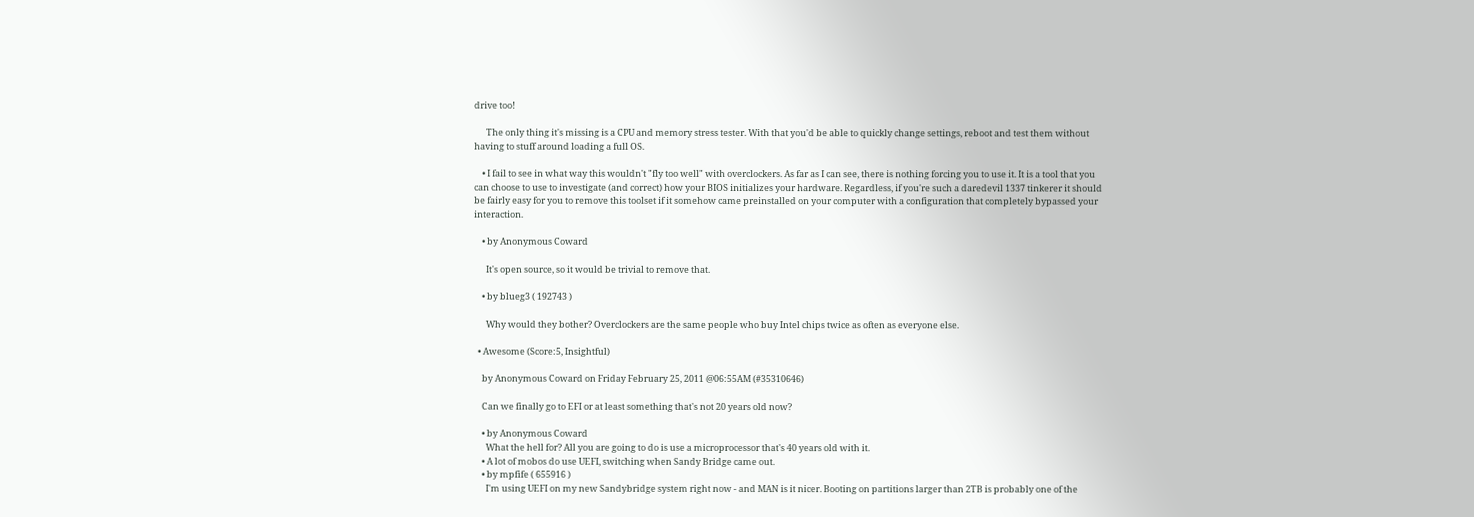drive too!

      The only thing it's missing is a CPU and memory stress tester. With that you'd be able to quickly change settings, reboot and test them without having to stuff around loading a full OS.

    • I fail to see in what way this wouldn't "fly too well" with overclockers. As far as I can see, there is nothing forcing you to use it. It is a tool that you can choose to use to investigate (and correct) how your BIOS initializes your hardware. Regardless, if you're such a daredevil 1337 tinkerer it should be fairly easy for you to remove this toolset if it somehow came preinstalled on your computer with a configuration that completely bypassed your interaction.

    • by Anonymous Coward

      It's open source, so it would be trivial to remove that.

    • by blueg3 ( 192743 )

      Why would they bother? Overclockers are the same people who buy Intel chips twice as often as everyone else.

  • Awesome (Score:5, Insightful)

    by Anonymous Coward on Friday February 25, 2011 @06:55AM (#35310646)

    Can we finally go to EFI or at least something that's not 20 years old now?

    • by Anonymous Coward
      What the hell for? All you are going to do is use a microprocessor that's 40 years old with it.
    • A lot of mobos do use UEFI, switching when Sandy Bridge came out.
    • by mpfife ( 655916 )
      I'm using UEFI on my new Sandybridge system right now - and MAN is it nicer. Booting on partitions larger than 2TB is probably one of the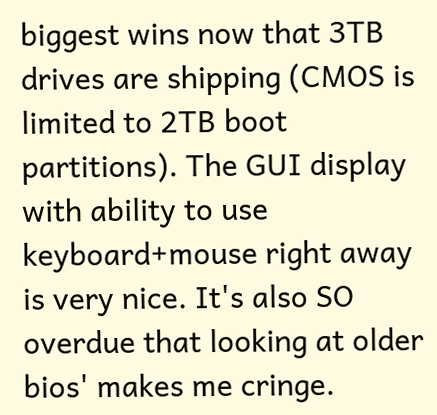biggest wins now that 3TB drives are shipping (CMOS is limited to 2TB boot partitions). The GUI display with ability to use keyboard+mouse right away is very nice. It's also SO overdue that looking at older bios' makes me cringe.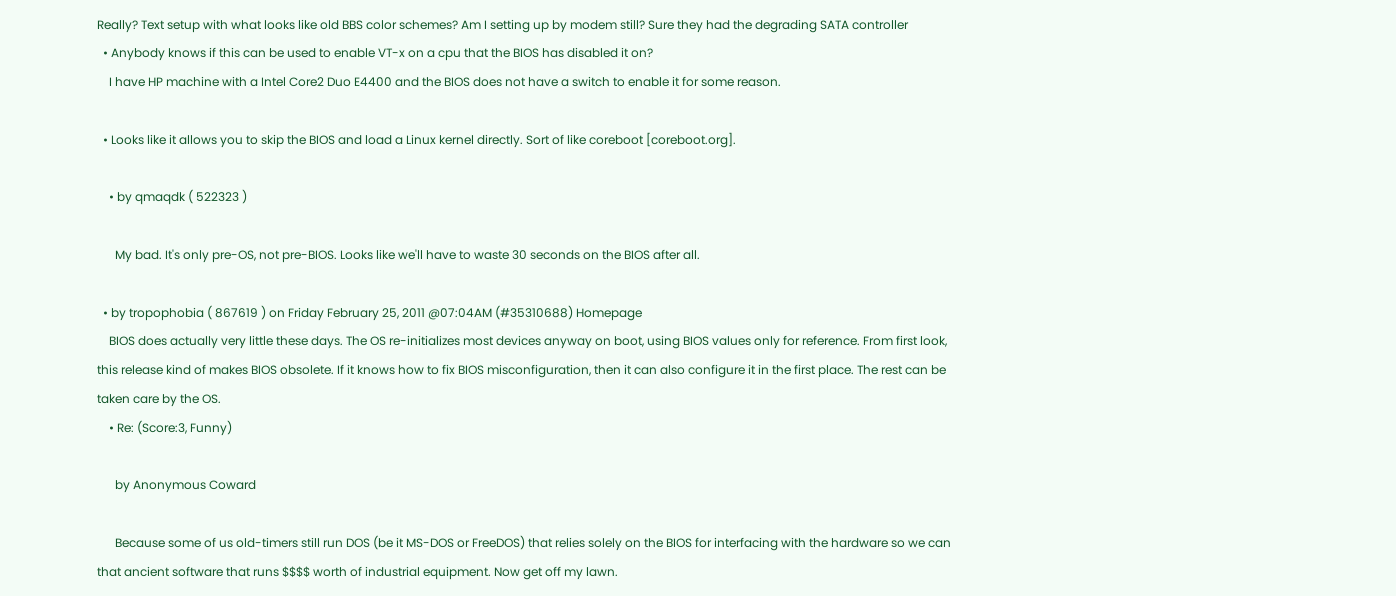Really? Text setup with what looks like old BBS color schemes? Am I setting up by modem still? Sure they had the degrading SATA controller
  • Anybody knows if this can be used to enable VT-x on a cpu that the BIOS has disabled it on?
    I have HP machine with a Intel Core2 Duo E4400 and the BIOS does not have a switch to enable it for some reason.

  • Looks like it allows you to skip the BIOS and load a Linux kernel directly. Sort of like coreboot [coreboot.org].

    • by qmaqdk ( 522323 )

      My bad. It's only pre-OS, not pre-BIOS. Looks like we'll have to waste 30 seconds on the BIOS after all.

  • by tropophobia ( 867619 ) on Friday February 25, 2011 @07:04AM (#35310688) Homepage
    BIOS does actually very little these days. The OS re-initializes most devices anyway on boot, using BIOS values only for reference. From first look, this release kind of makes BIOS obsolete. If it knows how to fix BIOS misconfiguration, then it can also configure it in the first place. The rest can be taken care by the OS.
    • Re: (Score:3, Funny)

      by Anonymous Coward

      Because some of us old-timers still run DOS (be it MS-DOS or FreeDOS) that relies solely on the BIOS for interfacing with the hardware so we can that ancient software that runs $$$$ worth of industrial equipment. Now get off my lawn.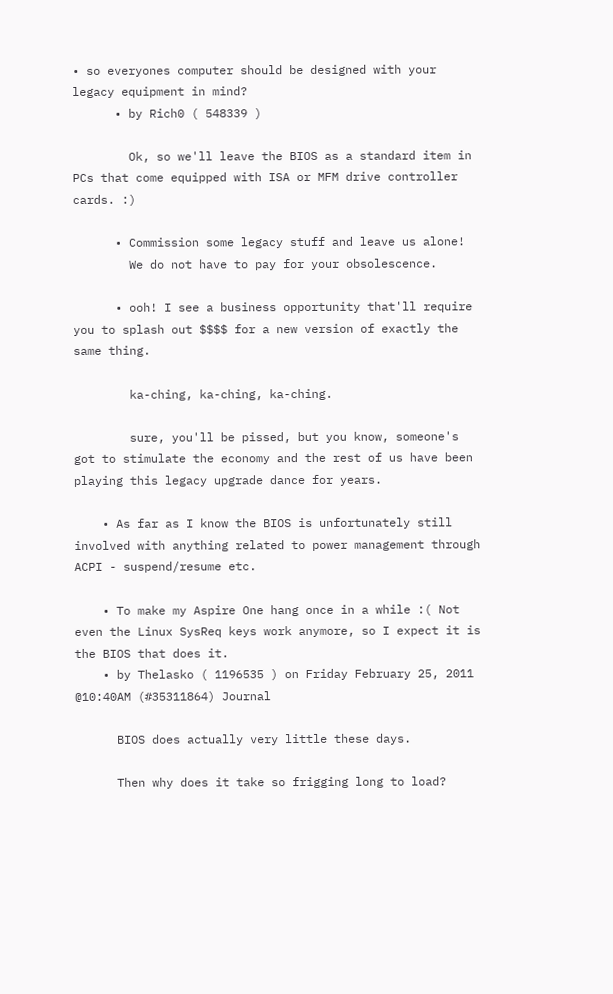• so everyones computer should be designed with your legacy equipment in mind?
      • by Rich0 ( 548339 )

        Ok, so we'll leave the BIOS as a standard item in PCs that come equipped with ISA or MFM drive controller cards. :)

      • Commission some legacy stuff and leave us alone!
        We do not have to pay for your obsolescence.

      • ooh! I see a business opportunity that'll require you to splash out $$$$ for a new version of exactly the same thing.

        ka-ching, ka-ching, ka-ching.

        sure, you'll be pissed, but you know, someone's got to stimulate the economy and the rest of us have been playing this legacy upgrade dance for years.

    • As far as I know the BIOS is unfortunately still involved with anything related to power management through ACPI - suspend/resume etc.

    • To make my Aspire One hang once in a while :( Not even the Linux SysReq keys work anymore, so I expect it is the BIOS that does it.
    • by Thelasko ( 1196535 ) on Friday February 25, 2011 @10:40AM (#35311864) Journal

      BIOS does actually very little these days.

      Then why does it take so frigging long to load?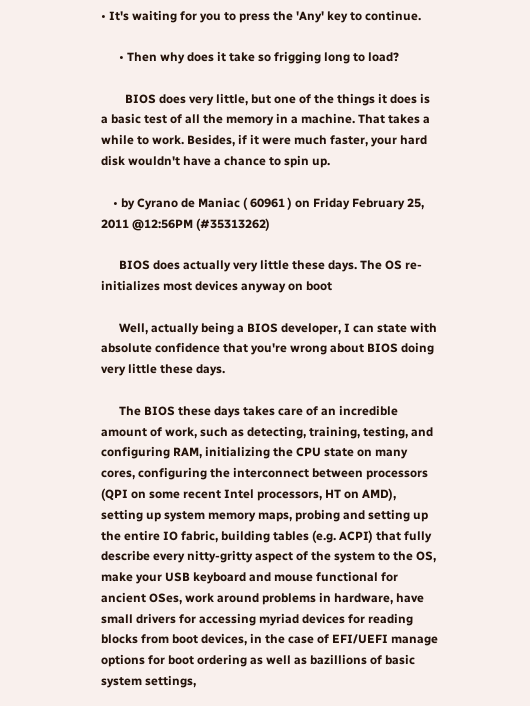• It's waiting for you to press the 'Any' key to continue.

      • Then why does it take so frigging long to load?

        BIOS does very little, but one of the things it does is a basic test of all the memory in a machine. That takes a while to work. Besides, if it were much faster, your hard disk wouldn't have a chance to spin up.

    • by Cyrano de Maniac ( 60961 ) on Friday February 25, 2011 @12:56PM (#35313262)

      BIOS does actually very little these days. The OS re-initializes most devices anyway on boot

      Well, actually being a BIOS developer, I can state with absolute confidence that you're wrong about BIOS doing very little these days.

      The BIOS these days takes care of an incredible amount of work, such as detecting, training, testing, and configuring RAM, initializing the CPU state on many cores, configuring the interconnect between processors (QPI on some recent Intel processors, HT on AMD), setting up system memory maps, probing and setting up the entire IO fabric, building tables (e.g. ACPI) that fully describe every nitty-gritty aspect of the system to the OS, make your USB keyboard and mouse functional for ancient OSes, work around problems in hardware, have small drivers for accessing myriad devices for reading blocks from boot devices, in the case of EFI/UEFI manage options for boot ordering as well as bazillions of basic system settings,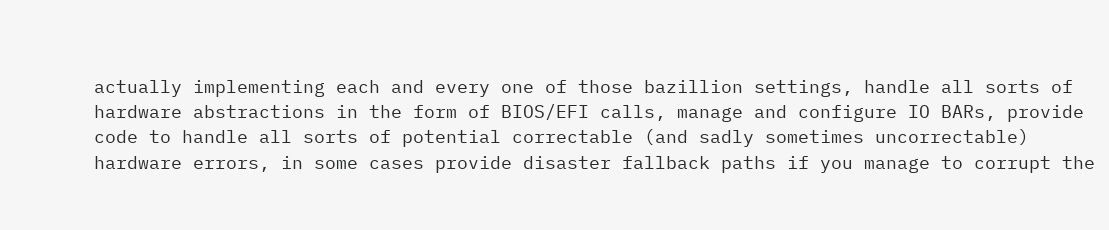actually implementing each and every one of those bazillion settings, handle all sorts of hardware abstractions in the form of BIOS/EFI calls, manage and configure IO BARs, provide code to handle all sorts of potential correctable (and sadly sometimes uncorrectable) hardware errors, in some cases provide disaster fallback paths if you manage to corrupt the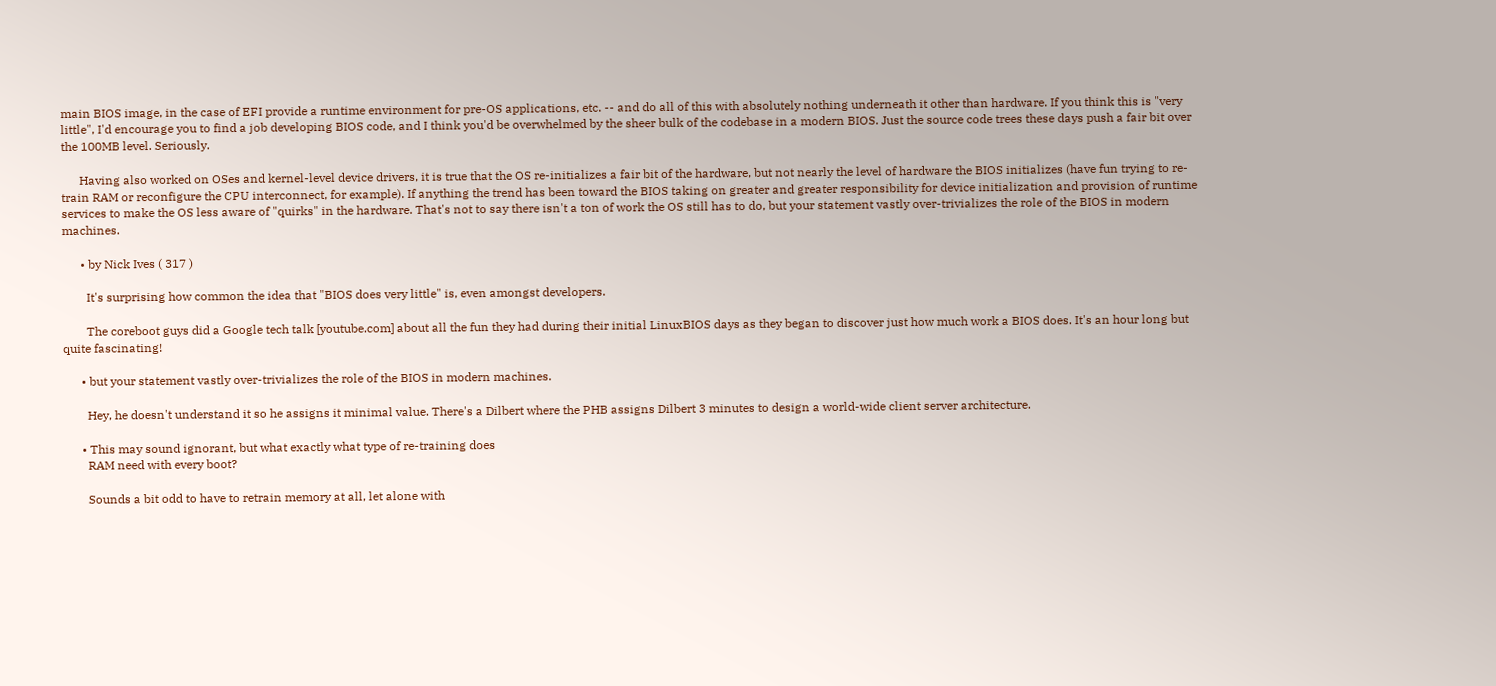main BIOS image, in the case of EFI provide a runtime environment for pre-OS applications, etc. -- and do all of this with absolutely nothing underneath it other than hardware. If you think this is "very little", I'd encourage you to find a job developing BIOS code, and I think you'd be overwhelmed by the sheer bulk of the codebase in a modern BIOS. Just the source code trees these days push a fair bit over the 100MB level. Seriously.

      Having also worked on OSes and kernel-level device drivers, it is true that the OS re-initializes a fair bit of the hardware, but not nearly the level of hardware the BIOS initializes (have fun trying to re-train RAM or reconfigure the CPU interconnect, for example). If anything the trend has been toward the BIOS taking on greater and greater responsibility for device initialization and provision of runtime services to make the OS less aware of "quirks" in the hardware. That's not to say there isn't a ton of work the OS still has to do, but your statement vastly over-trivializes the role of the BIOS in modern machines.

      • by Nick Ives ( 317 )

        It's surprising how common the idea that "BIOS does very little" is, even amongst developers.

        The coreboot guys did a Google tech talk [youtube.com] about all the fun they had during their initial LinuxBIOS days as they began to discover just how much work a BIOS does. It's an hour long but quite fascinating!

      • but your statement vastly over-trivializes the role of the BIOS in modern machines.

        Hey, he doesn't understand it so he assigns it minimal value. There's a Dilbert where the PHB assigns Dilbert 3 minutes to design a world-wide client server architecture.

      • This may sound ignorant, but what exactly what type of re-training does
        RAM need with every boot?

        Sounds a bit odd to have to retrain memory at all, let alone with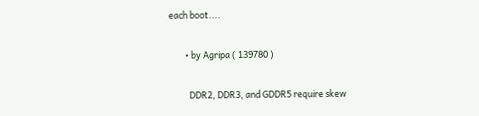each boot....

        • by Agripa ( 139780 )

          DDR2, DDR3, and GDDR5 require skew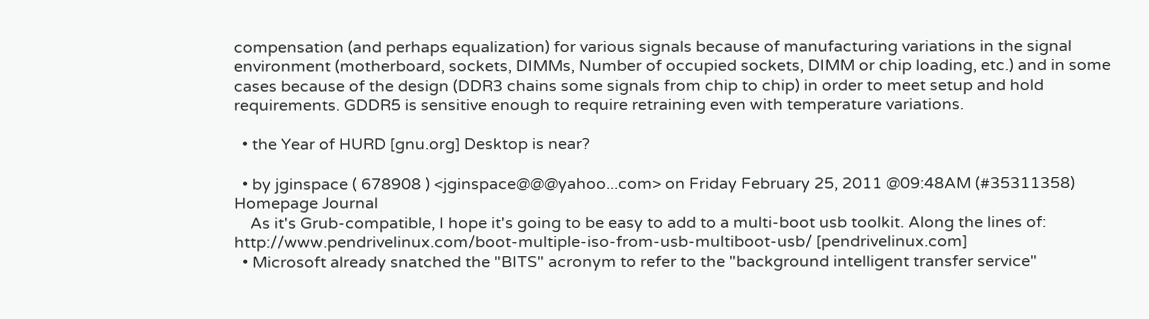compensation (and perhaps equalization) for various signals because of manufacturing variations in the signal environment (motherboard, sockets, DIMMs, Number of occupied sockets, DIMM or chip loading, etc.) and in some cases because of the design (DDR3 chains some signals from chip to chip) in order to meet setup and hold requirements. GDDR5 is sensitive enough to require retraining even with temperature variations.

  • the Year of HURD [gnu.org] Desktop is near?

  • by jginspace ( 678908 ) <jginspace@@@yahoo...com> on Friday February 25, 2011 @09:48AM (#35311358) Homepage Journal
    As it's Grub-compatible, I hope it's going to be easy to add to a multi-boot usb toolkit. Along the lines of: http://www.pendrivelinux.com/boot-multiple-iso-from-usb-multiboot-usb/ [pendrivelinux.com]
  • Microsoft already snatched the "BITS" acronym to refer to the "background intelligent transfer service"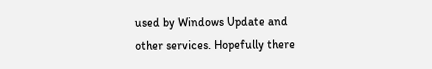used by Windows Update and other services. Hopefully there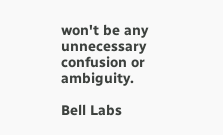won't be any unnecessary confusion or ambiguity.

Bell Labs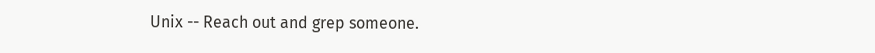Unix -- Reach out and grep someone.